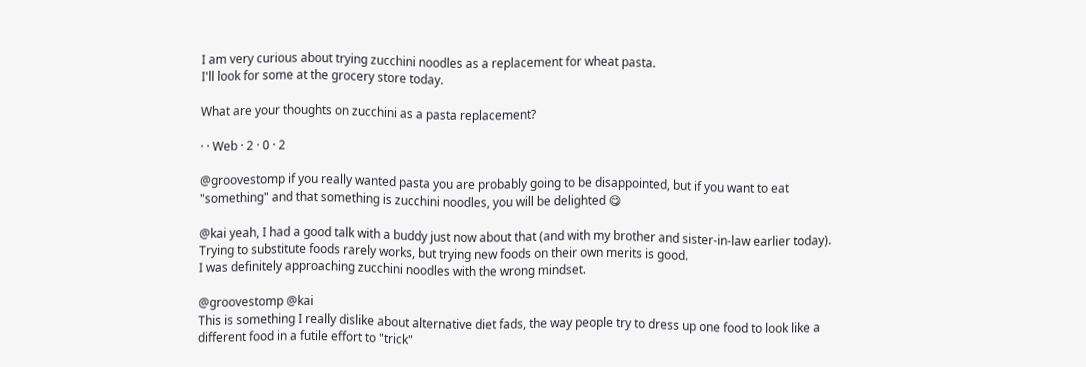I am very curious about trying zucchini noodles as a replacement for wheat pasta.
I'll look for some at the grocery store today.

What are your thoughts on zucchini as a pasta replacement?

· · Web · 2 · 0 · 2

@groovestomp if you really wanted pasta you are probably going to be disappointed, but if you want to eat "something" and that something is zucchini noodles, you will be delighted 😋

@kai yeah, I had a good talk with a buddy just now about that (and with my brother and sister-in-law earlier today).
Trying to substitute foods rarely works, but trying new foods on their own merits is good.
I was definitely approaching zucchini noodles with the wrong mindset.

@groovestomp @kai
This is something I really dislike about alternative diet fads, the way people try to dress up one food to look like a different food in a futile effort to "trick"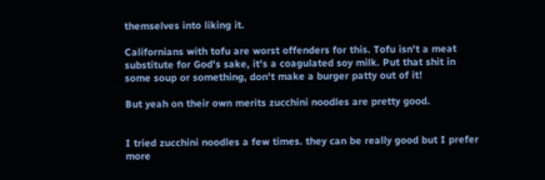themselves into liking it.

Californians with tofu are worst offenders for this. Tofu isn't a meat substitute for God's sake, it's a coagulated soy milk. Put that shit in some soup or something, don't make a burger patty out of it!

But yeah on their own merits zucchini noodles are pretty good.


I tried zucchini noodles a few times. they can be really good but I prefer more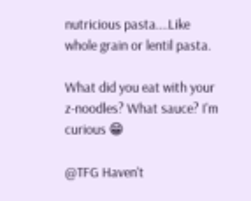nutricious pasta....Like whole grain or lentil pasta.

What did you eat with your z-noodles? What sauce? I'm curious 😁

@TFG Haven't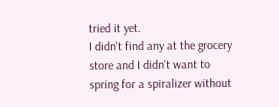tried it yet.
I didn't find any at the grocery store and I didn't want to spring for a spiralizer without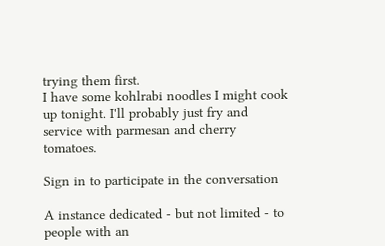trying them first.
I have some kohlrabi noodles I might cook up tonight. I'll probably just fry and service with parmesan and cherry tomatoes.

Sign in to participate in the conversation

A instance dedicated - but not limited - to people with an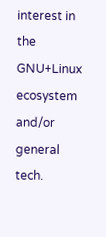interest in the GNU+Linux ecosystem and/or general tech.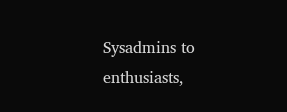Sysadmins to enthusiasts,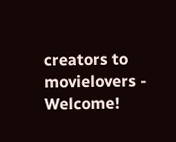creators to movielovers - Welcome!